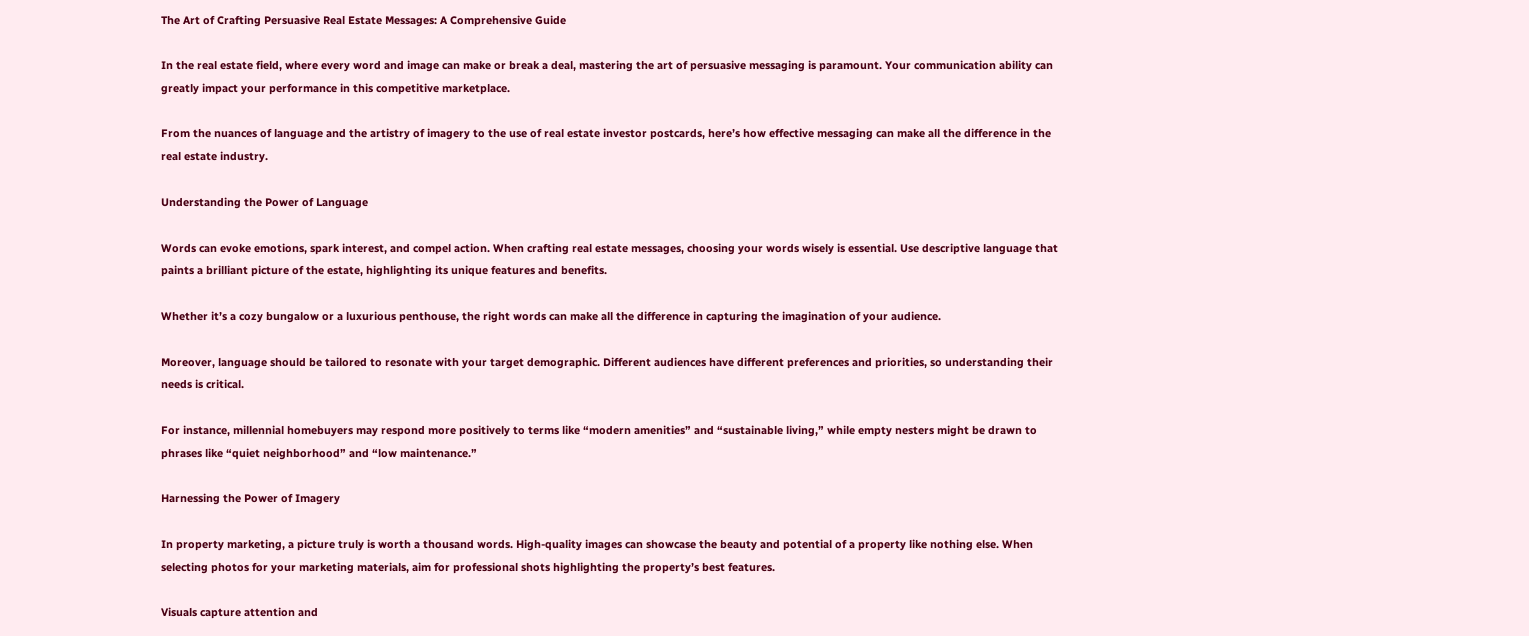The Art of Crafting Persuasive Real Estate Messages: A Comprehensive Guide

In the real estate field, where every word and image can make or break a deal, mastering the art of persuasive messaging is paramount. Your communication ability can greatly impact your performance in this competitive marketplace.

From the nuances of language and the artistry of imagery to the use of real estate investor postcards, here’s how effective messaging can make all the difference in the real estate industry.

Understanding the Power of Language

Words can evoke emotions, spark interest, and compel action. When crafting real estate messages, choosing your words wisely is essential. Use descriptive language that paints a brilliant picture of the estate, highlighting its unique features and benefits.

Whether it’s a cozy bungalow or a luxurious penthouse, the right words can make all the difference in capturing the imagination of your audience.

Moreover, language should be tailored to resonate with your target demographic. Different audiences have different preferences and priorities, so understanding their needs is critical.

For instance, millennial homebuyers may respond more positively to terms like “modern amenities” and “sustainable living,” while empty nesters might be drawn to phrases like “quiet neighborhood” and “low maintenance.”

Harnessing the Power of Imagery

In property marketing, a picture truly is worth a thousand words. High-quality images can showcase the beauty and potential of a property like nothing else. When selecting photos for your marketing materials, aim for professional shots highlighting the property’s best features.

Visuals capture attention and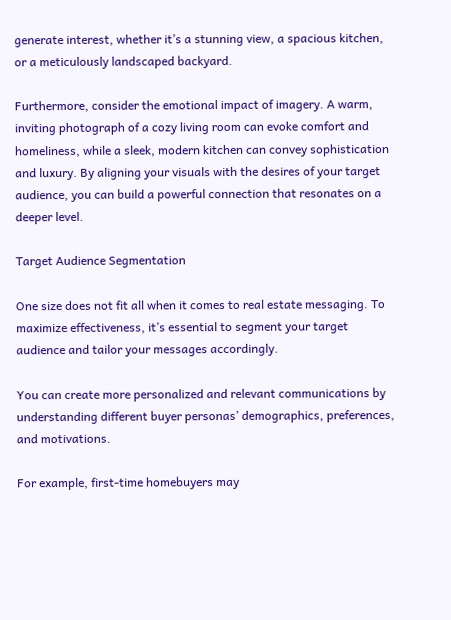generate interest, whether it’s a stunning view, a spacious kitchen, or a meticulously landscaped backyard.

Furthermore, consider the emotional impact of imagery. A warm, inviting photograph of a cozy living room can evoke comfort and homeliness, while a sleek, modern kitchen can convey sophistication and luxury. By aligning your visuals with the desires of your target audience, you can build a powerful connection that resonates on a deeper level.

Target Audience Segmentation

One size does not fit all when it comes to real estate messaging. To maximize effectiveness, it’s essential to segment your target audience and tailor your messages accordingly.

You can create more personalized and relevant communications by understanding different buyer personas’ demographics, preferences, and motivations.

For example, first-time homebuyers may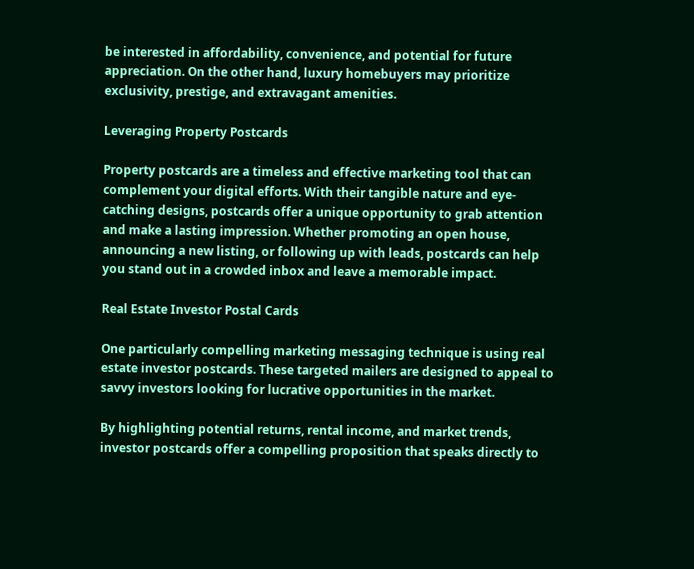be interested in affordability, convenience, and potential for future appreciation. On the other hand, luxury homebuyers may prioritize exclusivity, prestige, and extravagant amenities.

Leveraging Property Postcards

Property postcards are a timeless and effective marketing tool that can complement your digital efforts. With their tangible nature and eye-catching designs, postcards offer a unique opportunity to grab attention and make a lasting impression. Whether promoting an open house, announcing a new listing, or following up with leads, postcards can help you stand out in a crowded inbox and leave a memorable impact.

Real Estate Investor Postal Cards

One particularly compelling marketing messaging technique is using real estate investor postcards. These targeted mailers are designed to appeal to savvy investors looking for lucrative opportunities in the market.

By highlighting potential returns, rental income, and market trends, investor postcards offer a compelling proposition that speaks directly to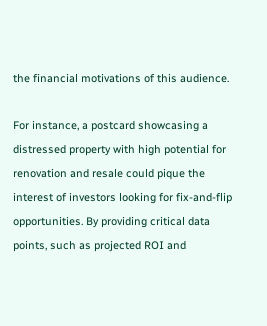the financial motivations of this audience.

For instance, a postcard showcasing a distressed property with high potential for renovation and resale could pique the interest of investors looking for fix-and-flip opportunities. By providing critical data points, such as projected ROI and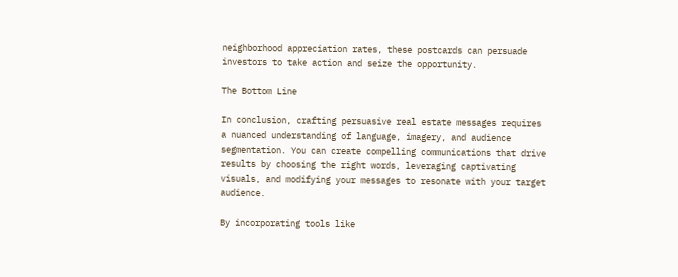neighborhood appreciation rates, these postcards can persuade investors to take action and seize the opportunity.

The Bottom Line

In conclusion, crafting persuasive real estate messages requires a nuanced understanding of language, imagery, and audience segmentation. You can create compelling communications that drive results by choosing the right words, leveraging captivating visuals, and modifying your messages to resonate with your target audience.

By incorporating tools like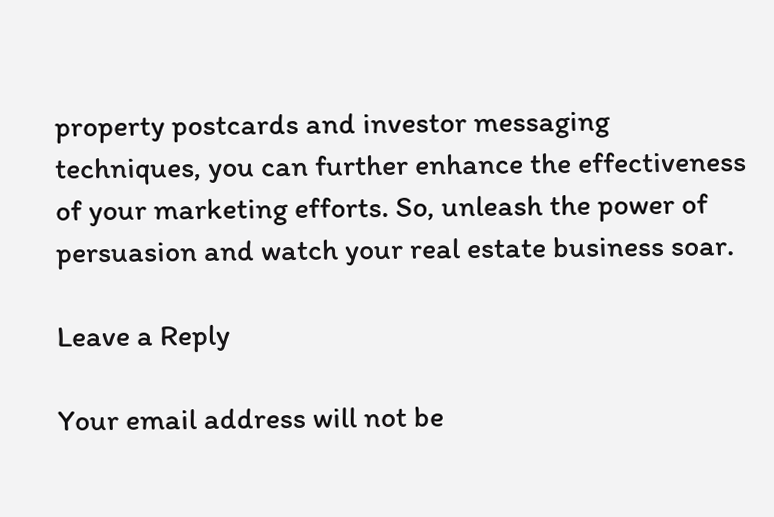property postcards and investor messaging techniques, you can further enhance the effectiveness of your marketing efforts. So, unleash the power of persuasion and watch your real estate business soar.

Leave a Reply

Your email address will not be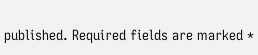published. Required fields are marked *